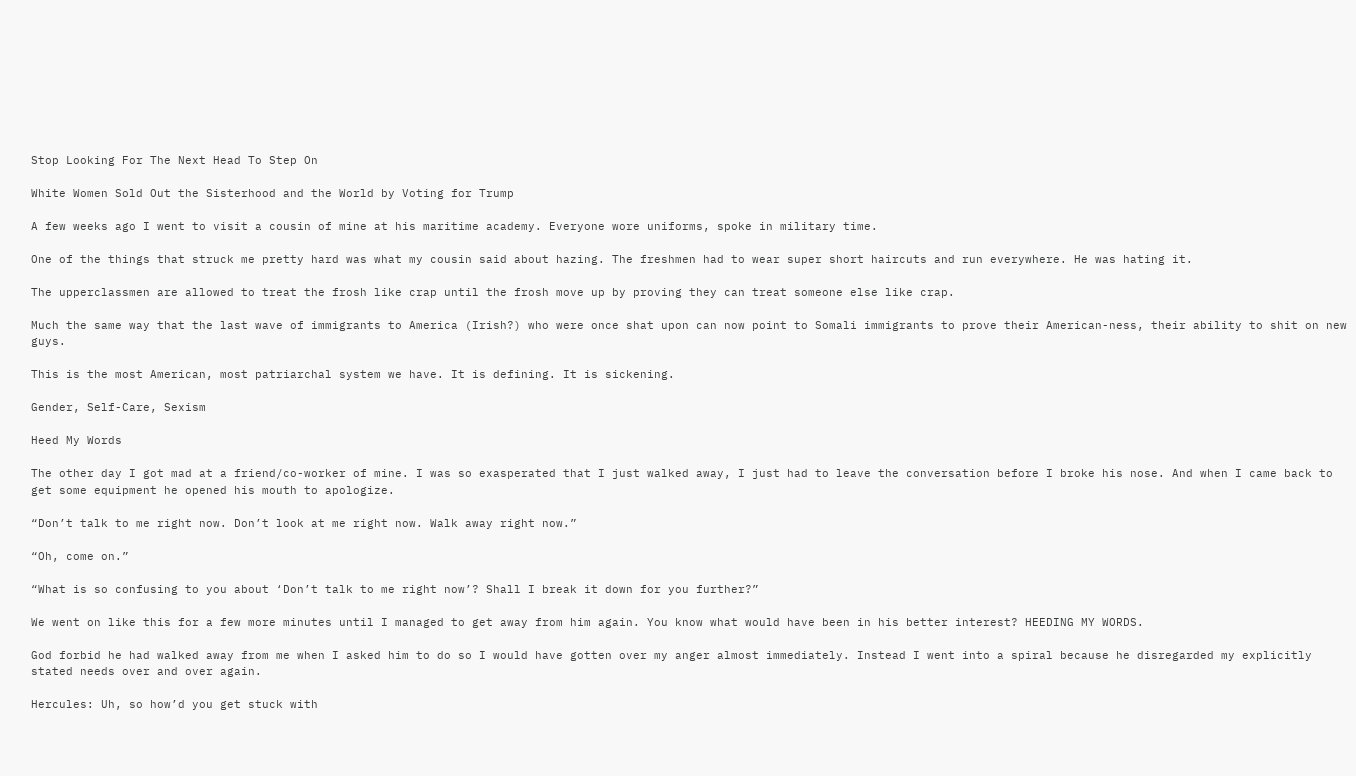Stop Looking For The Next Head To Step On

White Women Sold Out the Sisterhood and the World by Voting for Trump

A few weeks ago I went to visit a cousin of mine at his maritime academy. Everyone wore uniforms, spoke in military time.

One of the things that struck me pretty hard was what my cousin said about hazing. The freshmen had to wear super short haircuts and run everywhere. He was hating it.

The upperclassmen are allowed to treat the frosh like crap until the frosh move up by proving they can treat someone else like crap.

Much the same way that the last wave of immigrants to America (Irish?) who were once shat upon can now point to Somali immigrants to prove their American-ness, their ability to shit on new guys.

This is the most American, most patriarchal system we have. It is defining. It is sickening.

Gender, Self-Care, Sexism

Heed My Words

The other day I got mad at a friend/co-worker of mine. I was so exasperated that I just walked away, I just had to leave the conversation before I broke his nose. And when I came back to get some equipment he opened his mouth to apologize.

“Don’t talk to me right now. Don’t look at me right now. Walk away right now.”

“Oh, come on.”

“What is so confusing to you about ‘Don’t talk to me right now’? Shall I break it down for you further?”

We went on like this for a few more minutes until I managed to get away from him again. You know what would have been in his better interest? HEEDING MY WORDS.

God forbid he had walked away from me when I asked him to do so I would have gotten over my anger almost immediately. Instead I went into a spiral because he disregarded my explicitly stated needs over and over again.

Hercules: Uh, so how’d you get stuck with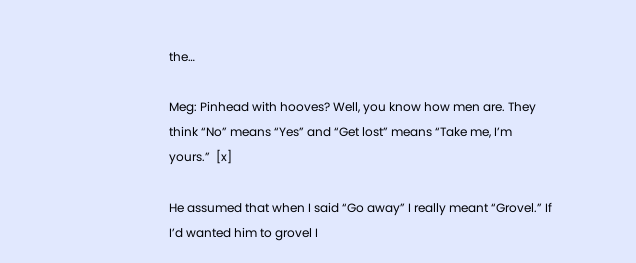the…

Meg: Pinhead with hooves? Well, you know how men are. They think “No” means “Yes” and “Get lost” means “Take me, I’m yours.”  [x]

He assumed that when I said “Go away” I really meant “Grovel.” If I’d wanted him to grovel I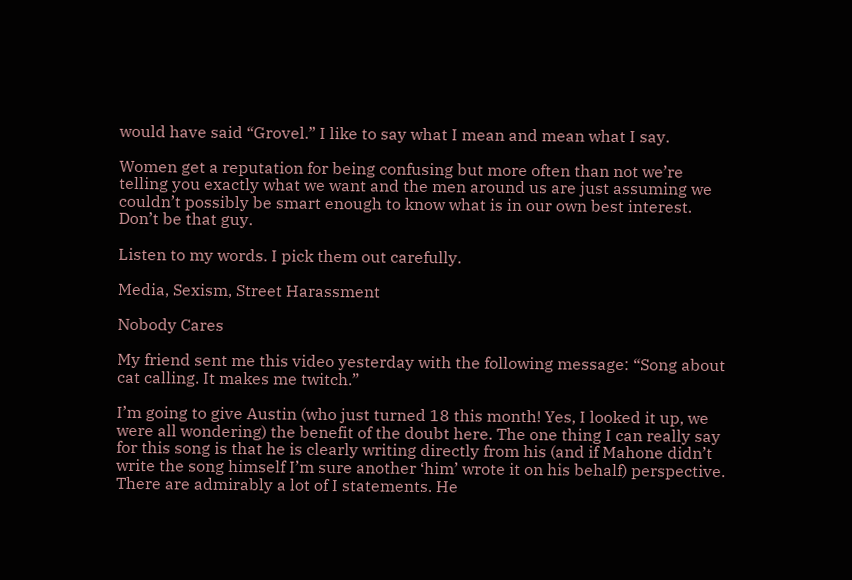would have said “Grovel.” I like to say what I mean and mean what I say.

Women get a reputation for being confusing but more often than not we’re telling you exactly what we want and the men around us are just assuming we couldn’t possibly be smart enough to know what is in our own best interest. Don’t be that guy.

Listen to my words. I pick them out carefully.

Media, Sexism, Street Harassment

Nobody Cares

My friend sent me this video yesterday with the following message: “Song about cat calling. It makes me twitch.”

I’m going to give Austin (who just turned 18 this month! Yes, I looked it up, we were all wondering) the benefit of the doubt here. The one thing I can really say for this song is that he is clearly writing directly from his (and if Mahone didn’t write the song himself I’m sure another ‘him’ wrote it on his behalf) perspective. There are admirably a lot of I statements. He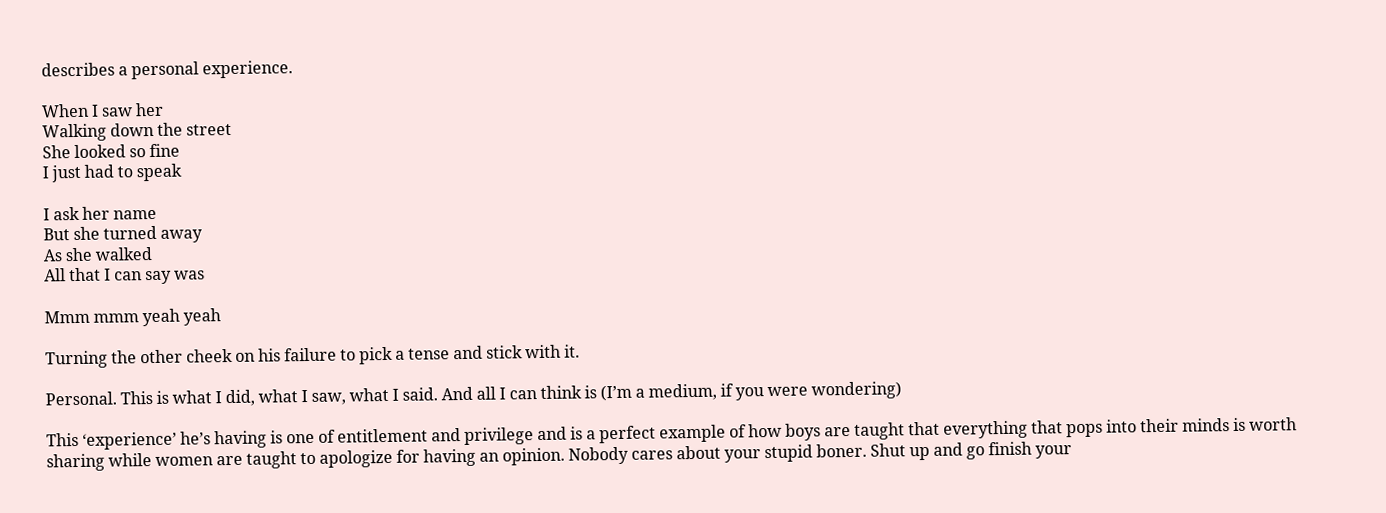describes a personal experience.

When I saw her
Walking down the street
She looked so fine
I just had to speak

I ask her name
But she turned away
As she walked
All that I can say was

Mmm mmm yeah yeah

Turning the other cheek on his failure to pick a tense and stick with it.

Personal. This is what I did, what I saw, what I said. And all I can think is (I’m a medium, if you were wondering)

This ‘experience’ he’s having is one of entitlement and privilege and is a perfect example of how boys are taught that everything that pops into their minds is worth sharing while women are taught to apologize for having an opinion. Nobody cares about your stupid boner. Shut up and go finish your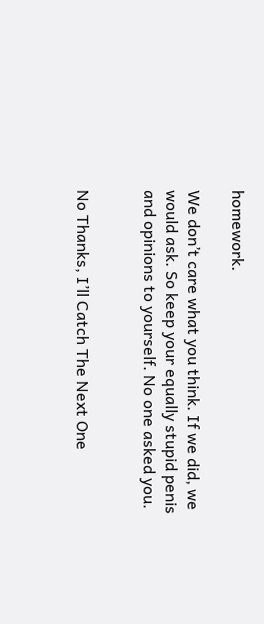homework.

We don’t care what you think. If we did, we would ask. So keep your equally stupid penis and opinions to yourself. No one asked you.


No Thanks, I’ll Catch The Next One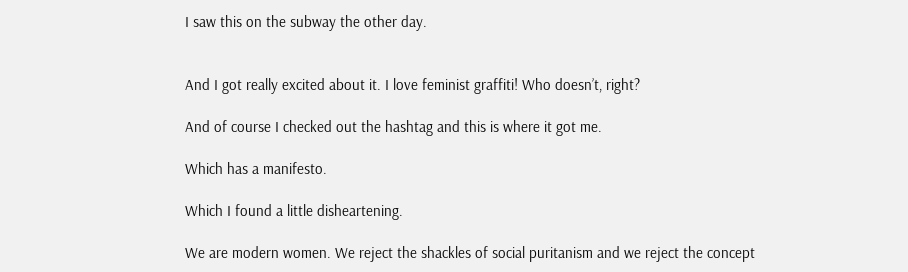I saw this on the subway the other day.


And I got really excited about it. I love feminist graffiti! Who doesn’t, right?

And of course I checked out the hashtag and this is where it got me.

Which has a manifesto.

Which I found a little disheartening.

We are modern women. We reject the shackles of social puritanism and we reject the concept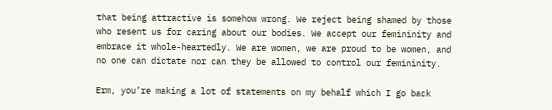that being attractive is somehow wrong. We reject being shamed by those who resent us for caring about our bodies. We accept our femininity and embrace it whole-heartedly. We are women, we are proud to be women, and no one can dictate nor can they be allowed to control our femininity.

Erm, you’re making a lot of statements on my behalf which I go back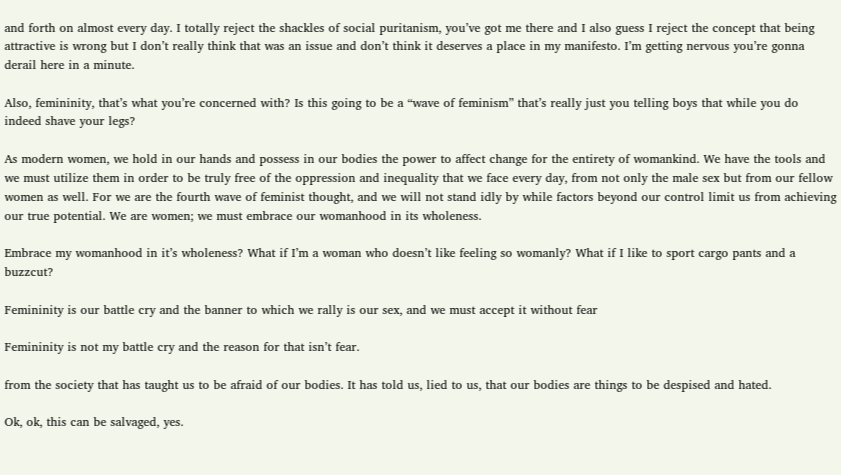and forth on almost every day. I totally reject the shackles of social puritanism, you’ve got me there and I also guess I reject the concept that being attractive is wrong but I don’t really think that was an issue and don’t think it deserves a place in my manifesto. I’m getting nervous you’re gonna derail here in a minute.

Also, femininity, that’s what you’re concerned with? Is this going to be a “wave of feminism” that’s really just you telling boys that while you do indeed shave your legs?

As modern women, we hold in our hands and possess in our bodies the power to affect change for the entirety of womankind. We have the tools and we must utilize them in order to be truly free of the oppression and inequality that we face every day, from not only the male sex but from our fellow women as well. For we are the fourth wave of feminist thought, and we will not stand idly by while factors beyond our control limit us from achieving our true potential. We are women; we must embrace our womanhood in its wholeness.

Embrace my womanhood in it’s wholeness? What if I’m a woman who doesn’t like feeling so womanly? What if I like to sport cargo pants and a buzzcut?

Femininity is our battle cry and the banner to which we rally is our sex, and we must accept it without fear

Femininity is not my battle cry and the reason for that isn’t fear.

from the society that has taught us to be afraid of our bodies. It has told us, lied to us, that our bodies are things to be despised and hated.

Ok, ok, this can be salvaged, yes.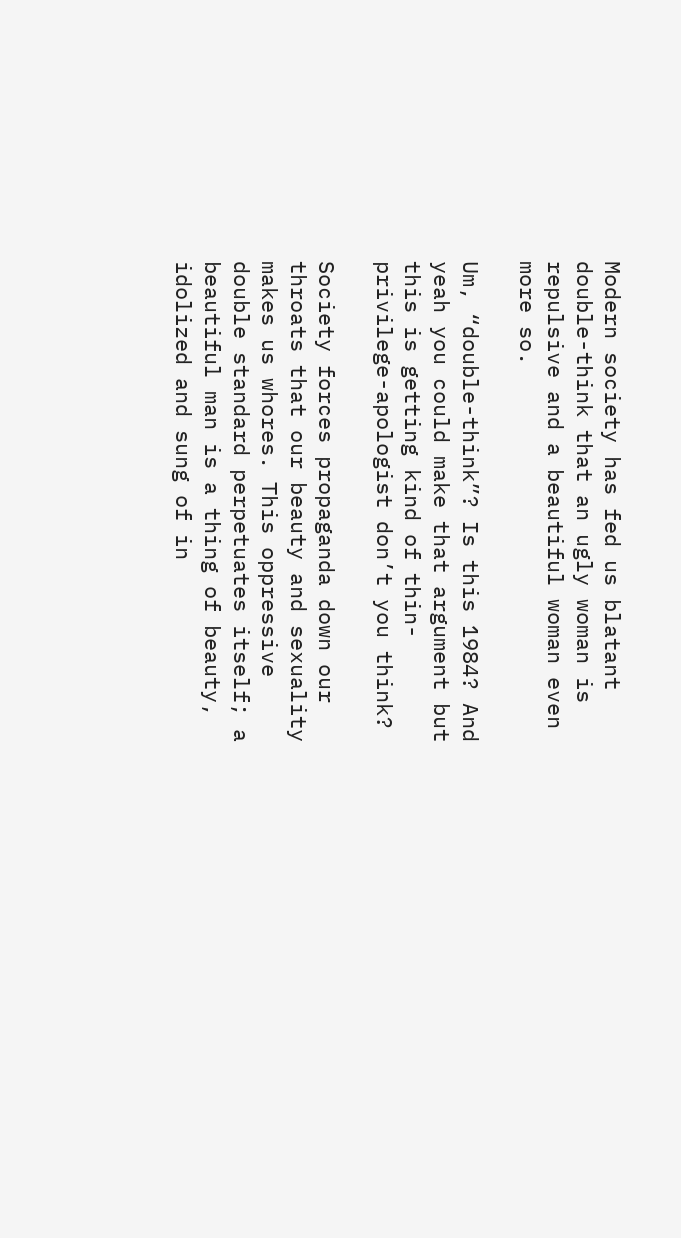Modern society has fed us blatant double-think that an ugly woman is repulsive and a beautiful woman even more so.

Um, “double-think”? Is this 1984? And yeah you could make that argument but this is getting kind of thin-privilege-apologist don’t you think?

Society forces propaganda down our throats that our beauty and sexuality makes us whores. This oppressive double standard perpetuates itself; a beautiful man is a thing of beauty, idolized and sung of in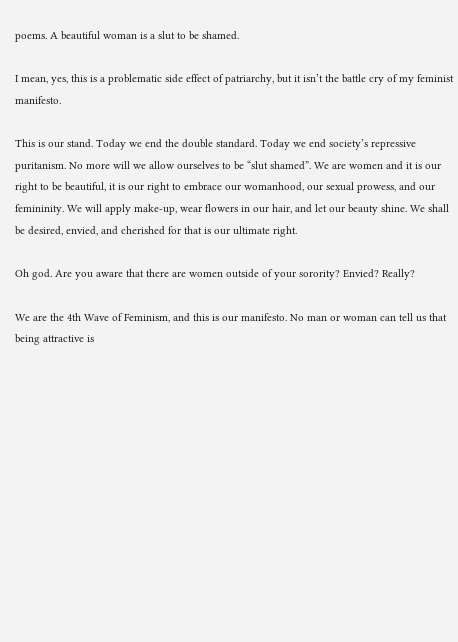poems. A beautiful woman is a slut to be shamed.

I mean, yes, this is a problematic side effect of patriarchy, but it isn’t the battle cry of my feminist manifesto.

This is our stand. Today we end the double standard. Today we end society’s repressive puritanism. No more will we allow ourselves to be “slut shamed”. We are women and it is our right to be beautiful, it is our right to embrace our womanhood, our sexual prowess, and our femininity. We will apply make-up, wear flowers in our hair, and let our beauty shine. We shall be desired, envied, and cherished for that is our ultimate right.

Oh god. Are you aware that there are women outside of your sorority? Envied? Really?

We are the 4th Wave of Feminism, and this is our manifesto. No man or woman can tell us that being attractive is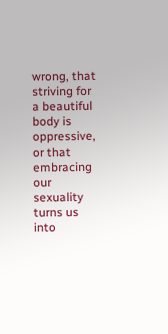wrong, that striving for a beautiful body is oppressive, or that embracing our sexuality turns us into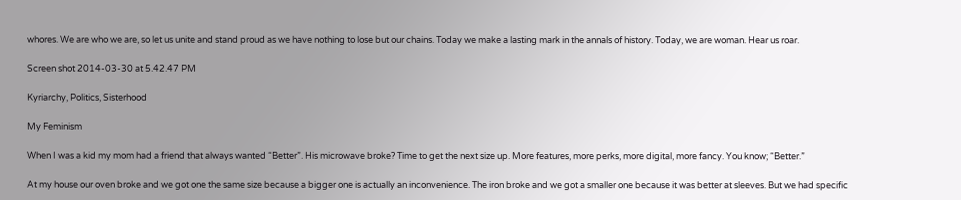whores. We are who we are, so let us unite and stand proud as we have nothing to lose but our chains. Today we make a lasting mark in the annals of history. Today, we are woman. Hear us roar.

Screen shot 2014-03-30 at 5.42.47 PM

Kyriarchy, Politics, Sisterhood

My Feminism

When I was a kid my mom had a friend that always wanted “Better”. His microwave broke? Time to get the next size up. More features, more perks, more digital, more fancy. You know; “Better.”

At my house our oven broke and we got one the same size because a bigger one is actually an inconvenience. The iron broke and we got a smaller one because it was better at sleeves. But we had specific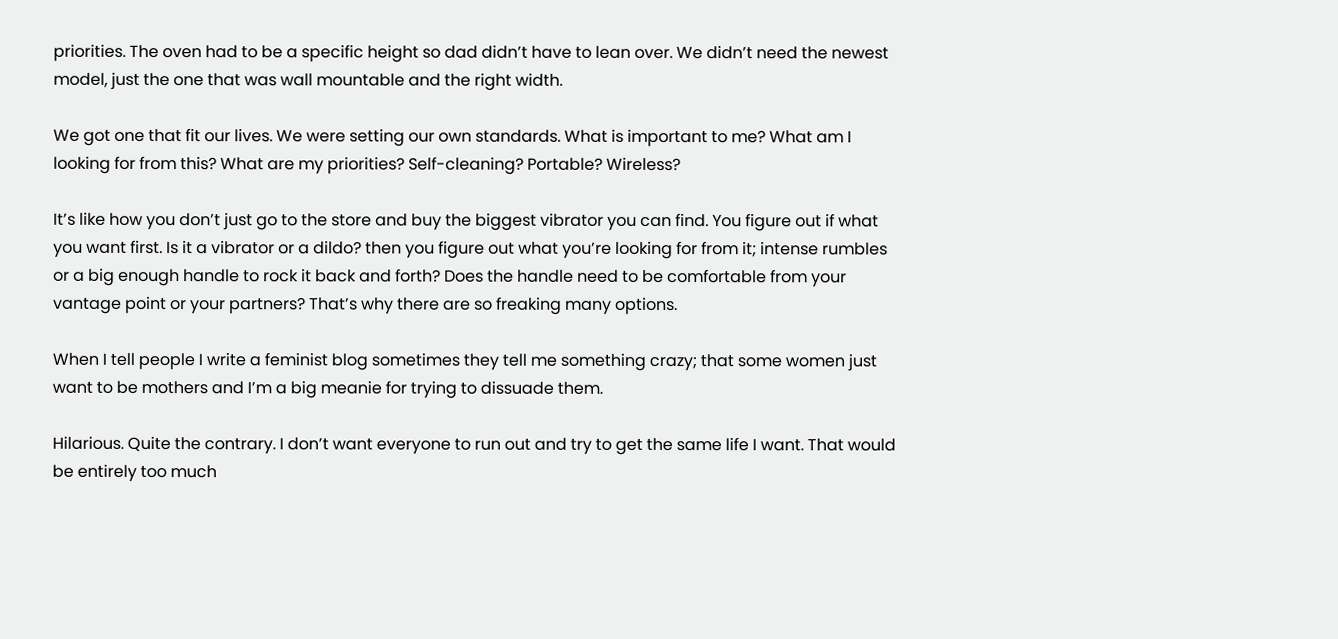priorities. The oven had to be a specific height so dad didn’t have to lean over. We didn’t need the newest model, just the one that was wall mountable and the right width.

We got one that fit our lives. We were setting our own standards. What is important to me? What am I looking for from this? What are my priorities? Self-cleaning? Portable? Wireless?

It’s like how you don’t just go to the store and buy the biggest vibrator you can find. You figure out if what you want first. Is it a vibrator or a dildo? then you figure out what you’re looking for from it; intense rumbles or a big enough handle to rock it back and forth? Does the handle need to be comfortable from your vantage point or your partners? That’s why there are so freaking many options.

When I tell people I write a feminist blog sometimes they tell me something crazy; that some women just want to be mothers and I’m a big meanie for trying to dissuade them.

Hilarious. Quite the contrary. I don’t want everyone to run out and try to get the same life I want. That would be entirely too much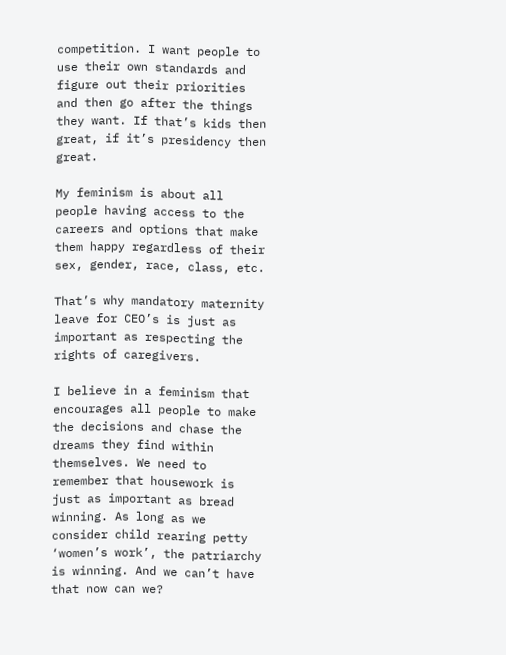competition. I want people to use their own standards and figure out their priorities and then go after the things they want. If that’s kids then great, if it’s presidency then great.

My feminism is about all people having access to the careers and options that make them happy regardless of their sex, gender, race, class, etc.

That’s why mandatory maternity leave for CEO’s is just as important as respecting the rights of caregivers.

I believe in a feminism that encourages all people to make the decisions and chase the dreams they find within themselves. We need to remember that housework is just as important as bread winning. As long as we consider child rearing petty ‘women’s work’, the patriarchy is winning. And we can’t have that now can we?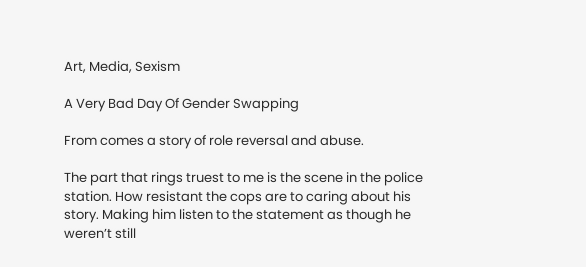Art, Media, Sexism

A Very Bad Day Of Gender Swapping

From comes a story of role reversal and abuse.

The part that rings truest to me is the scene in the police station. How resistant the cops are to caring about his story. Making him listen to the statement as though he weren’t still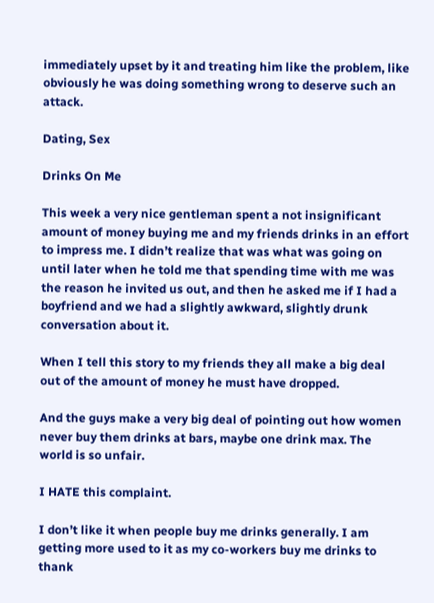immediately upset by it and treating him like the problem, like obviously he was doing something wrong to deserve such an attack.

Dating, Sex

Drinks On Me

This week a very nice gentleman spent a not insignificant amount of money buying me and my friends drinks in an effort to impress me. I didn’t realize that was what was going on until later when he told me that spending time with me was the reason he invited us out, and then he asked me if I had a boyfriend and we had a slightly awkward, slightly drunk conversation about it.

When I tell this story to my friends they all make a big deal out of the amount of money he must have dropped.

And the guys make a very big deal of pointing out how women never buy them drinks at bars, maybe one drink max. The world is so unfair.

I HATE this complaint.

I don’t like it when people buy me drinks generally. I am getting more used to it as my co-workers buy me drinks to thank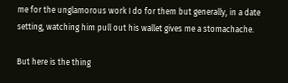me for the unglamorous work I do for them but generally, in a date setting, watching him pull out his wallet gives me a stomachache.

But here is the thing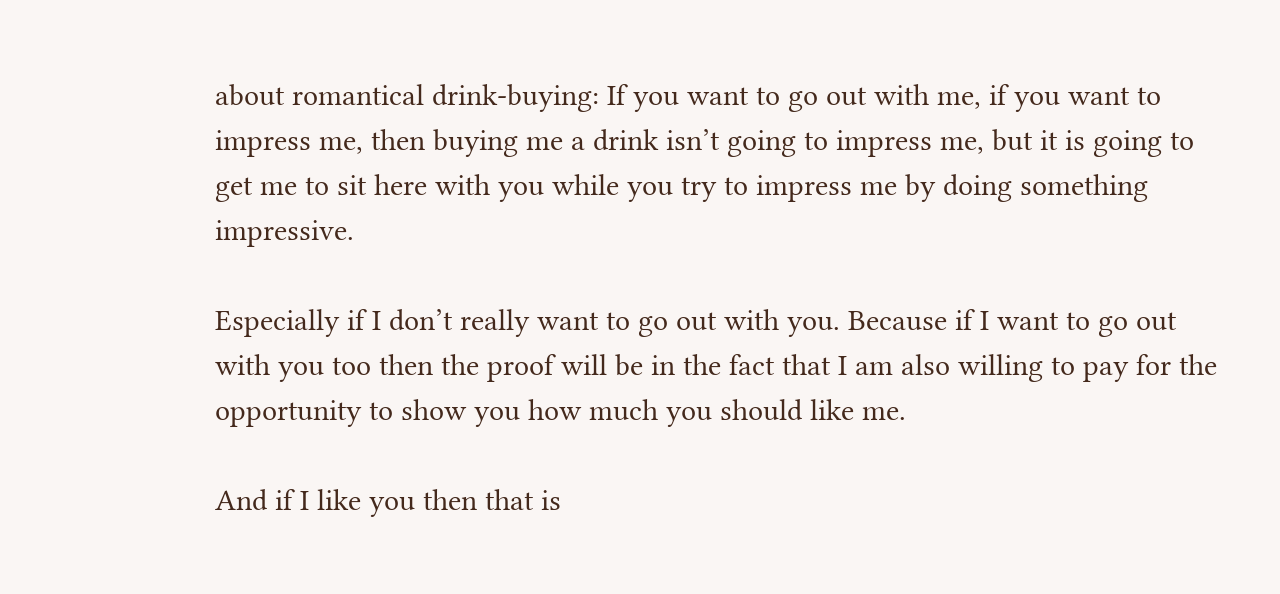about romantical drink-buying: If you want to go out with me, if you want to impress me, then buying me a drink isn’t going to impress me, but it is going to get me to sit here with you while you try to impress me by doing something impressive.

Especially if I don’t really want to go out with you. Because if I want to go out with you too then the proof will be in the fact that I am also willing to pay for the opportunity to show you how much you should like me.

And if I like you then that is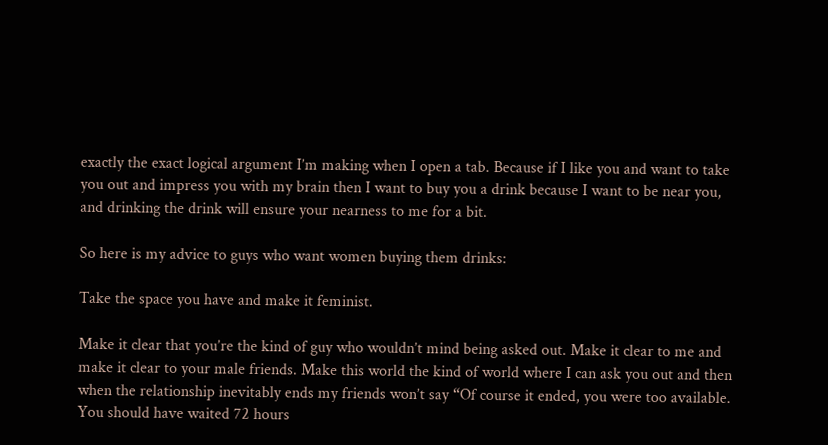exactly the exact logical argument I’m making when I open a tab. Because if I like you and want to take you out and impress you with my brain then I want to buy you a drink because I want to be near you, and drinking the drink will ensure your nearness to me for a bit.

So here is my advice to guys who want women buying them drinks:

Take the space you have and make it feminist.

Make it clear that you’re the kind of guy who wouldn’t mind being asked out. Make it clear to me and make it clear to your male friends. Make this world the kind of world where I can ask you out and then when the relationship inevitably ends my friends won’t say “Of course it ended, you were too available. You should have waited 72 hours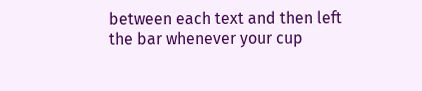between each text and then left the bar whenever your cup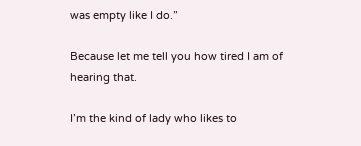was empty like I do.”

Because let me tell you how tired I am of hearing that.

I’m the kind of lady who likes to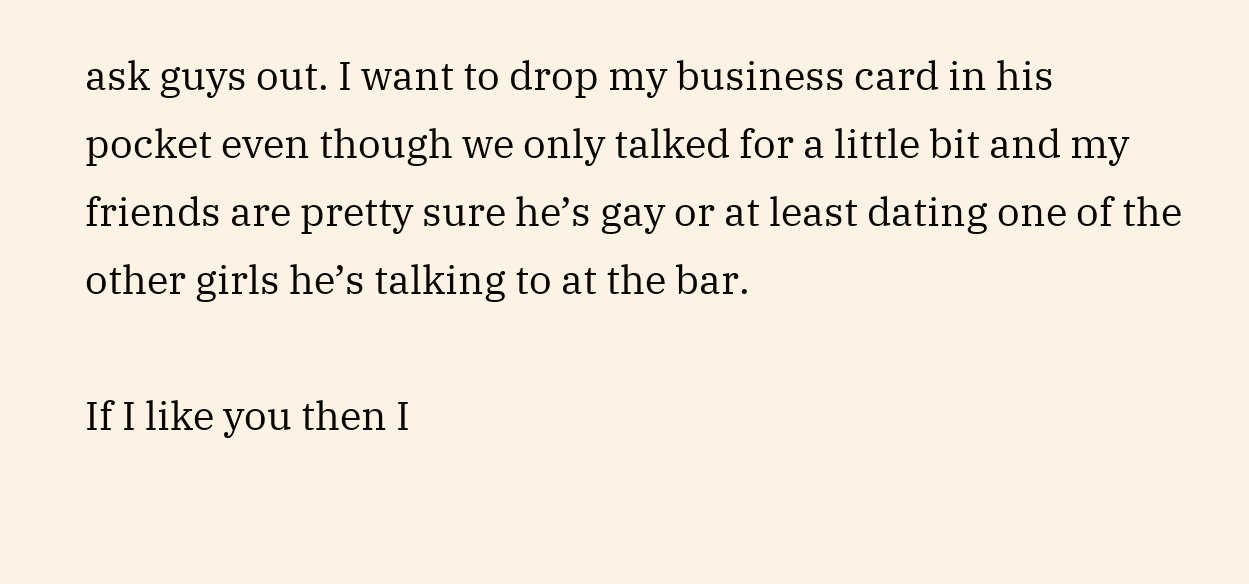ask guys out. I want to drop my business card in his pocket even though we only talked for a little bit and my friends are pretty sure he’s gay or at least dating one of the other girls he’s talking to at the bar.

If I like you then I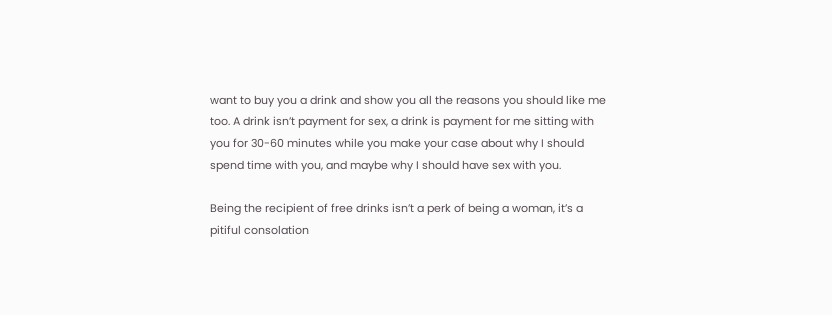want to buy you a drink and show you all the reasons you should like me too. A drink isn’t payment for sex, a drink is payment for me sitting with you for 30-60 minutes while you make your case about why I should spend time with you, and maybe why I should have sex with you.

Being the recipient of free drinks isn’t a perk of being a woman, it’s a pitiful consolation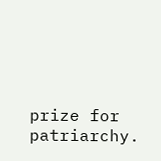prize for patriarchy.